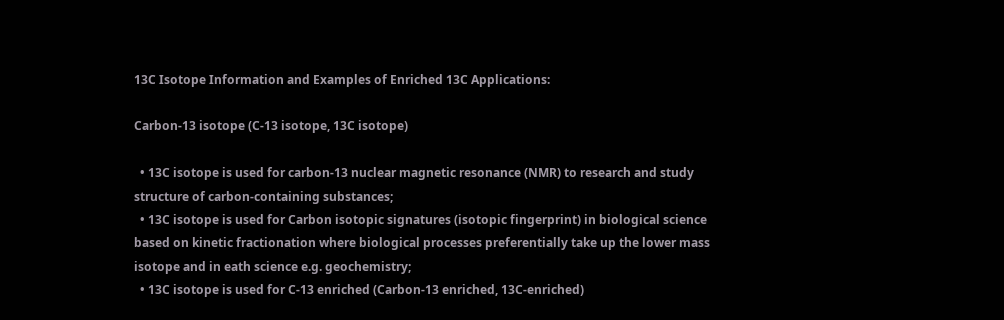13C Isotope Information and Examples of Enriched 13C Applications:

Carbon-13 isotope (C-13 isotope, 13C isotope)

  • 13C isotope is used for carbon-13 nuclear magnetic resonance (NMR) to research and study structure of carbon-containing substances;
  • 13C isotope is used for Carbon isotopic signatures (isotopic fingerprint) in biological science based on kinetic fractionation where biological processes preferentially take up the lower mass isotope and in eath science e.g. geochemistry;
  • 13C isotope is used for C-13 enriched (Carbon-13 enriched, 13C-enriched)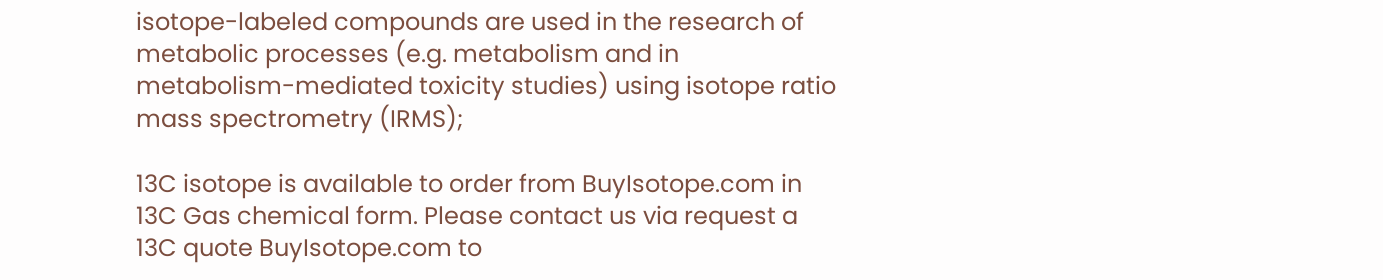isotope-labeled compounds are used in the research of metabolic processes (e.g. metabolism and in metabolism-mediated toxicity studies) using isotope ratio mass spectrometry (IRMS);

13C isotope is available to order from BuyIsotope.com in 13C Gas chemical form. Please contact us via request a 13C quote BuyIsotope.com to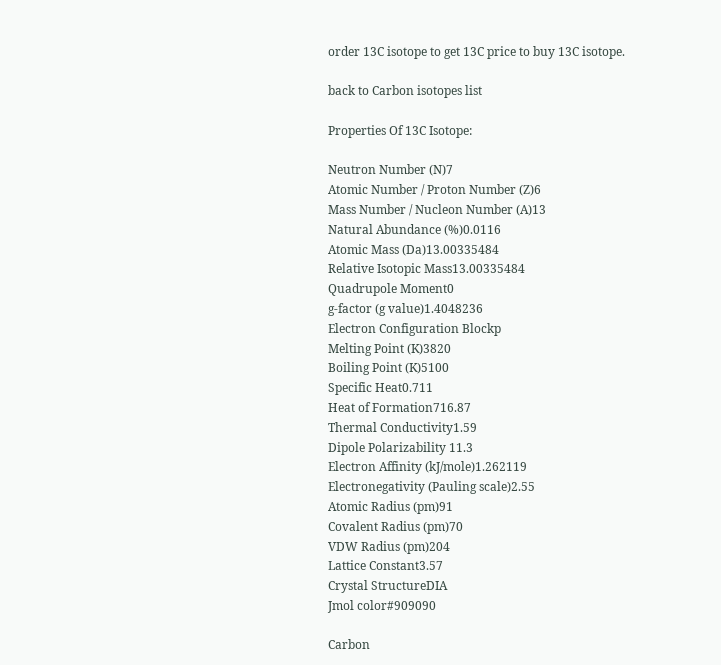order 13C isotope to get 13C price to buy 13C isotope.

back to Carbon isotopes list

Properties Of 13C Isotope:

Neutron Number (N)7
Atomic Number / Proton Number (Z)6
Mass Number / Nucleon Number (A)13
Natural Abundance (%)0.0116
Atomic Mass (Da)13.00335484
Relative Isotopic Mass13.00335484
Quadrupole Moment0
g-factor (g value)1.4048236
Electron Configuration Blockp
Melting Point (K)3820
Boiling Point (K)5100
Specific Heat0.711
Heat of Formation716.87
Thermal Conductivity1.59
Dipole Polarizability 11.3
Electron Affinity (kJ/mole)1.262119
Electronegativity (Pauling scale)2.55
Atomic Radius (pm)91
Covalent Radius (pm)70
VDW Radius (pm)204
Lattice Constant3.57
Crystal StructureDIA
Jmol color#909090

Carbon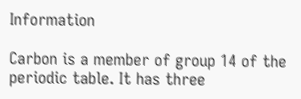Information

Carbon is a member of group 14 of the periodic table. It has three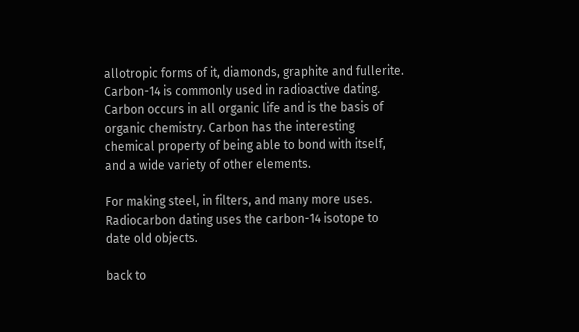allotropic forms of it, diamonds, graphite and fullerite. Carbon-14 is commonly used in radioactive dating. Carbon occurs in all organic life and is the basis of organic chemistry. Carbon has the interesting chemical property of being able to bond with itself, and a wide variety of other elements.

For making steel, in filters, and many more uses. Radiocarbon dating uses the carbon-14 isotope to date old objects.

back to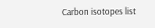Carbon isotopes list